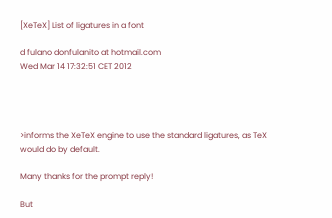[XeTeX] List of ligatures in a font

d fulano donfulanito at hotmail.com
Wed Mar 14 17:32:51 CET 2012




>informs the XeTeX engine to use the standard ligatures, as TeX would do by default.

Many thanks for the prompt reply!

But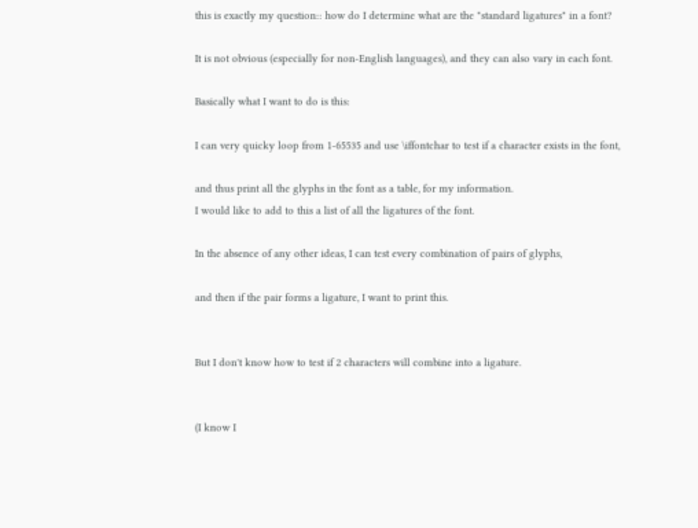this is exactly my question:: how do I determine what are the "standard ligatures" in a font?

It is not obvious (especially for non-English languages), and they can also vary in each font.

Basically what I want to do is this:

I can very quicky loop from 1-65535 and use \iffontchar to test if a character exists in the font,

and thus print all the glyphs in the font as a table, for my information.
I would like to add to this a list of all the ligatures of the font.

In the absence of any other ideas, I can test every combination of pairs of glyphs,

and then if the pair forms a ligature, I want to print this.


But I don't know how to test if 2 characters will combine into a ligature.


(I know I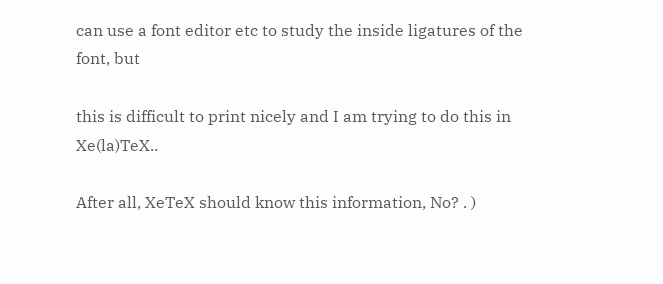can use a font editor etc to study the inside ligatures of the font, but

this is difficult to print nicely and I am trying to do this in Xe(la)TeX..

After all, XeTeX should know this information, No? . )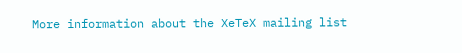More information about the XeTeX mailing list